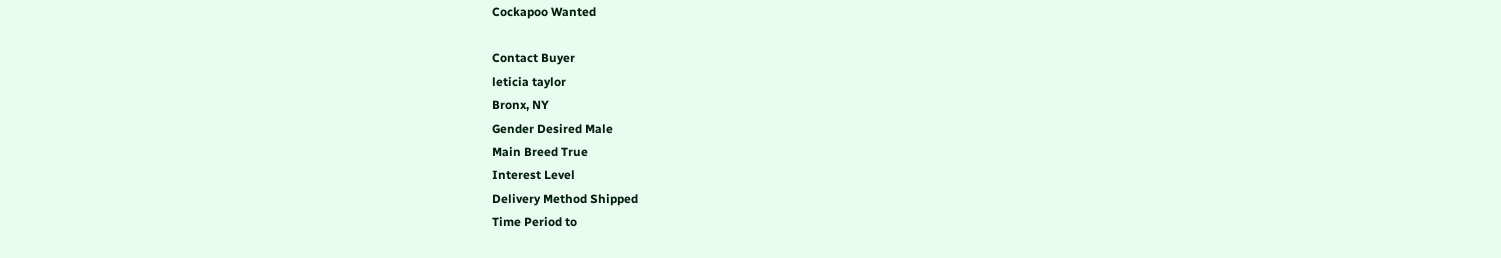Cockapoo Wanted

Contact Buyer
leticia taylor
Bronx, NY
Gender Desired Male
Main Breed True
Interest Level
Delivery Method Shipped
Time Period to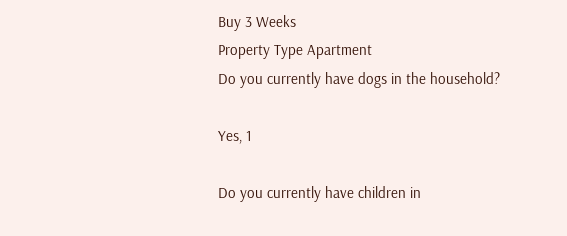Buy 3 Weeks
Property Type Apartment
Do you currently have dogs in the household?

Yes, 1

Do you currently have children in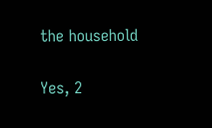the household

Yes, 2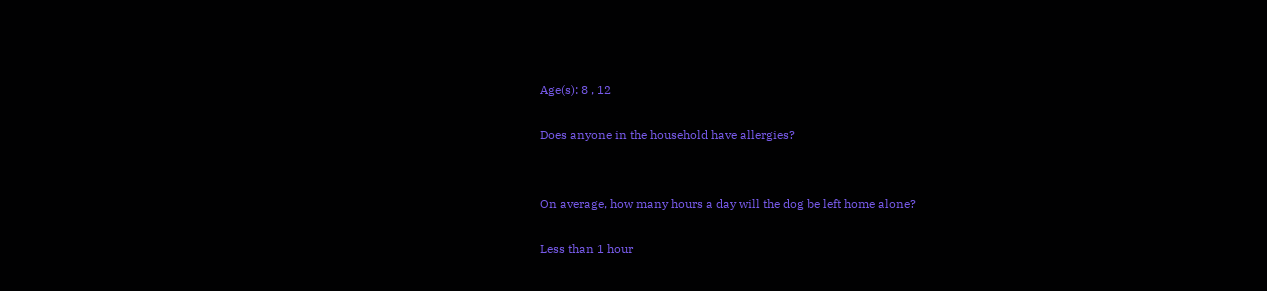Age(s): 8 , 12

Does anyone in the household have allergies?


On average, how many hours a day will the dog be left home alone?

Less than 1 hour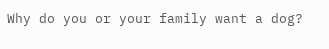Why do you or your family want a dog?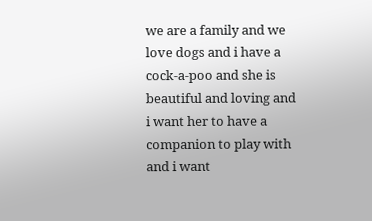we are a family and we love dogs and i have a cock-a-poo and she is beautiful and loving and i want her to have a companion to play with and i want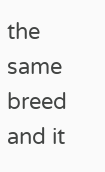the same breed and it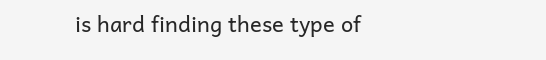is hard finding these type of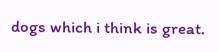dogs which i think is great.